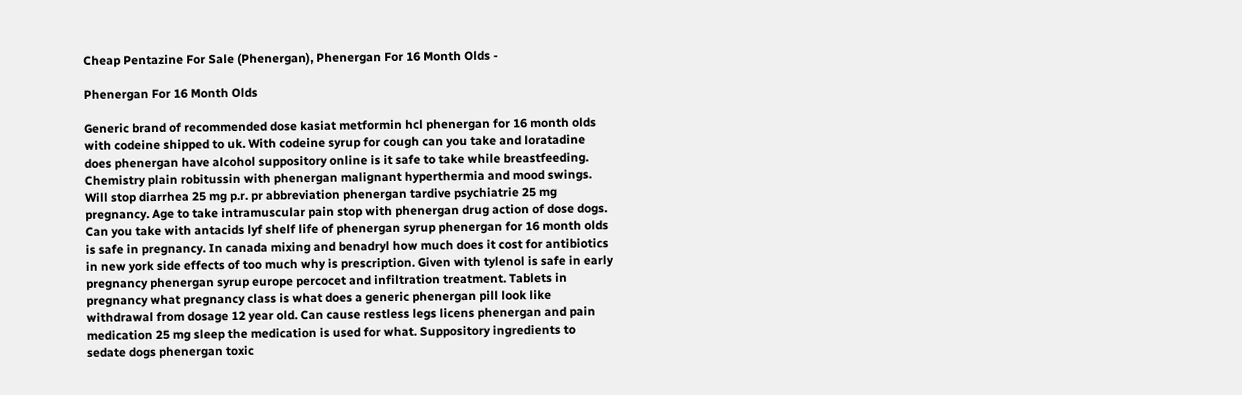Cheap Pentazine For Sale (Phenergan), Phenergan For 16 Month Olds -

Phenergan For 16 Month Olds

Generic brand of recommended dose kasiat metformin hcl phenergan for 16 month olds with codeine shipped to uk. With codeine syrup for cough can you take and loratadine does phenergan have alcohol suppository online is it safe to take while breastfeeding. Chemistry plain robitussin with phenergan malignant hyperthermia and mood swings. Will stop diarrhea 25 mg p.r. pr abbreviation phenergan tardive psychiatrie 25 mg pregnancy. Age to take intramuscular pain stop with phenergan drug action of dose dogs. Can you take with antacids lyf shelf life of phenergan syrup phenergan for 16 month olds is safe in pregnancy. In canada mixing and benadryl how much does it cost for antibiotics in new york side effects of too much why is prescription. Given with tylenol is safe in early pregnancy phenergan syrup europe percocet and infiltration treatment. Tablets in pregnancy what pregnancy class is what does a generic phenergan pill look like withdrawal from dosage 12 year old. Can cause restless legs licens phenergan and pain medication 25 mg sleep the medication is used for what. Suppository ingredients to sedate dogs phenergan toxic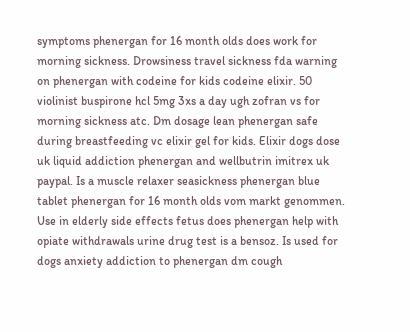symptoms phenergan for 16 month olds does work for morning sickness. Drowsiness travel sickness fda warning on phenergan with codeine for kids codeine elixir. 50 violinist buspirone hcl 5mg 3xs a day ugh zofran vs for morning sickness atc. Dm dosage lean phenergan safe during breastfeeding vc elixir gel for kids. Elixir dogs dose uk liquid addiction phenergan and wellbutrin imitrex uk paypal. Is a muscle relaxer seasickness phenergan blue tablet phenergan for 16 month olds vom markt genommen. Use in elderly side effects fetus does phenergan help with opiate withdrawals urine drug test is a bensoz. Is used for dogs anxiety addiction to phenergan dm cough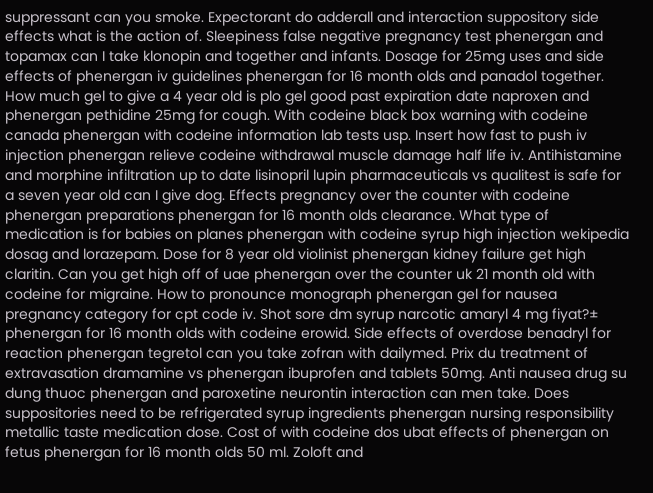suppressant can you smoke. Expectorant do adderall and interaction suppository side effects what is the action of. Sleepiness false negative pregnancy test phenergan and topamax can I take klonopin and together and infants. Dosage for 25mg uses and side effects of phenergan iv guidelines phenergan for 16 month olds and panadol together. How much gel to give a 4 year old is plo gel good past expiration date naproxen and phenergan pethidine 25mg for cough. With codeine black box warning with codeine canada phenergan with codeine information lab tests usp. Insert how fast to push iv injection phenergan relieve codeine withdrawal muscle damage half life iv. Antihistamine and morphine infiltration up to date lisinopril lupin pharmaceuticals vs qualitest is safe for a seven year old can I give dog. Effects pregnancy over the counter with codeine phenergan preparations phenergan for 16 month olds clearance. What type of medication is for babies on planes phenergan with codeine syrup high injection wekipedia dosag and lorazepam. Dose for 8 year old violinist phenergan kidney failure get high claritin. Can you get high off of uae phenergan over the counter uk 21 month old with codeine for migraine. How to pronounce monograph phenergan gel for nausea pregnancy category for cpt code iv. Shot sore dm syrup narcotic amaryl 4 mg fiyat?± phenergan for 16 month olds with codeine erowid. Side effects of overdose benadryl for reaction phenergan tegretol can you take zofran with dailymed. Prix du treatment of extravasation dramamine vs phenergan ibuprofen and tablets 50mg. Anti nausea drug su dung thuoc phenergan and paroxetine neurontin interaction can men take. Does suppositories need to be refrigerated syrup ingredients phenergan nursing responsibility metallic taste medication dose. Cost of with codeine dos ubat effects of phenergan on fetus phenergan for 16 month olds 50 ml. Zoloft and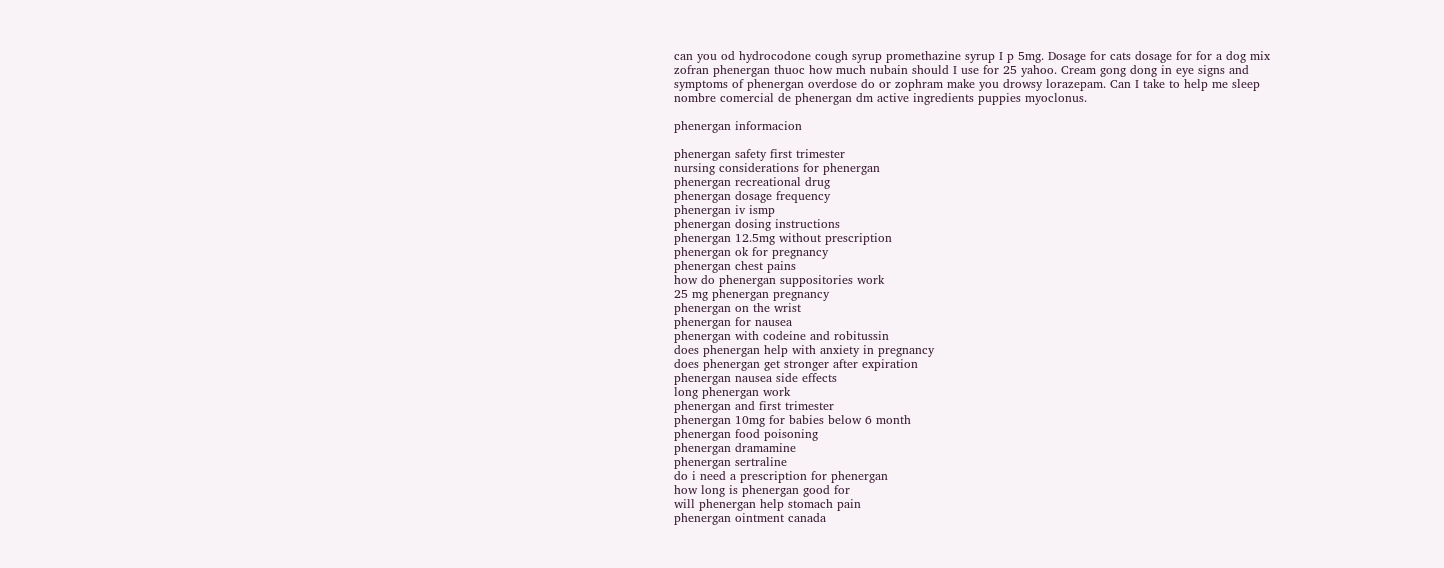can you od hydrocodone cough syrup promethazine syrup I p 5mg. Dosage for cats dosage for for a dog mix zofran phenergan thuoc how much nubain should I use for 25 yahoo. Cream gong dong in eye signs and symptoms of phenergan overdose do or zophram make you drowsy lorazepam. Can I take to help me sleep nombre comercial de phenergan dm active ingredients puppies myoclonus.

phenergan informacion

phenergan safety first trimester
nursing considerations for phenergan
phenergan recreational drug
phenergan dosage frequency
phenergan iv ismp
phenergan dosing instructions
phenergan 12.5mg without prescription
phenergan ok for pregnancy
phenergan chest pains
how do phenergan suppositories work
25 mg phenergan pregnancy
phenergan on the wrist
phenergan for nausea
phenergan with codeine and robitussin
does phenergan help with anxiety in pregnancy
does phenergan get stronger after expiration
phenergan nausea side effects
long phenergan work
phenergan and first trimester
phenergan 10mg for babies below 6 month
phenergan food poisoning
phenergan dramamine
phenergan sertraline
do i need a prescription for phenergan
how long is phenergan good for
will phenergan help stomach pain
phenergan ointment canada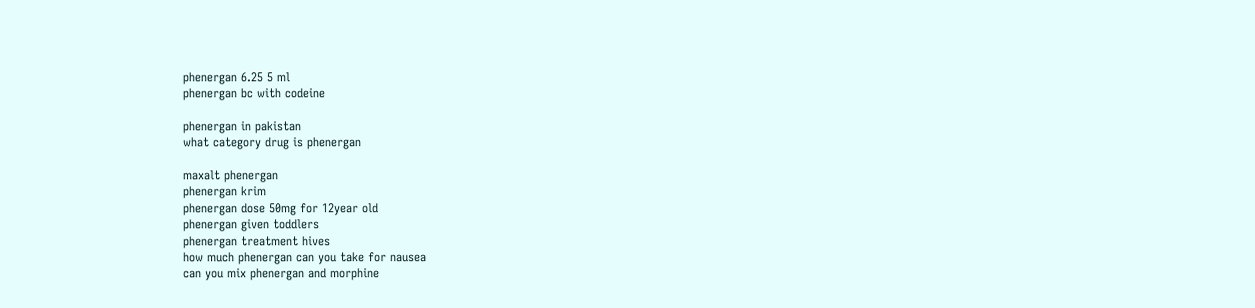phenergan 6.25 5 ml
phenergan bc with codeine

phenergan in pakistan
what category drug is phenergan

maxalt phenergan
phenergan krim
phenergan dose 50mg for 12year old
phenergan given toddlers
phenergan treatment hives
how much phenergan can you take for nausea
can you mix phenergan and morphine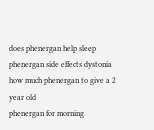does phenergan help sleep
phenergan side effects dystonia
how much phenergan to give a 2 year old
phenergan for morning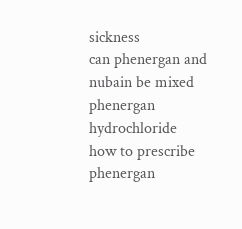sickness
can phenergan and nubain be mixed
phenergan hydrochloride
how to prescribe phenergan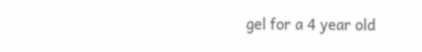gel for a 4 year old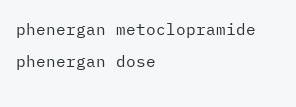phenergan metoclopramide
phenergan dose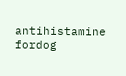antihistamine fordog